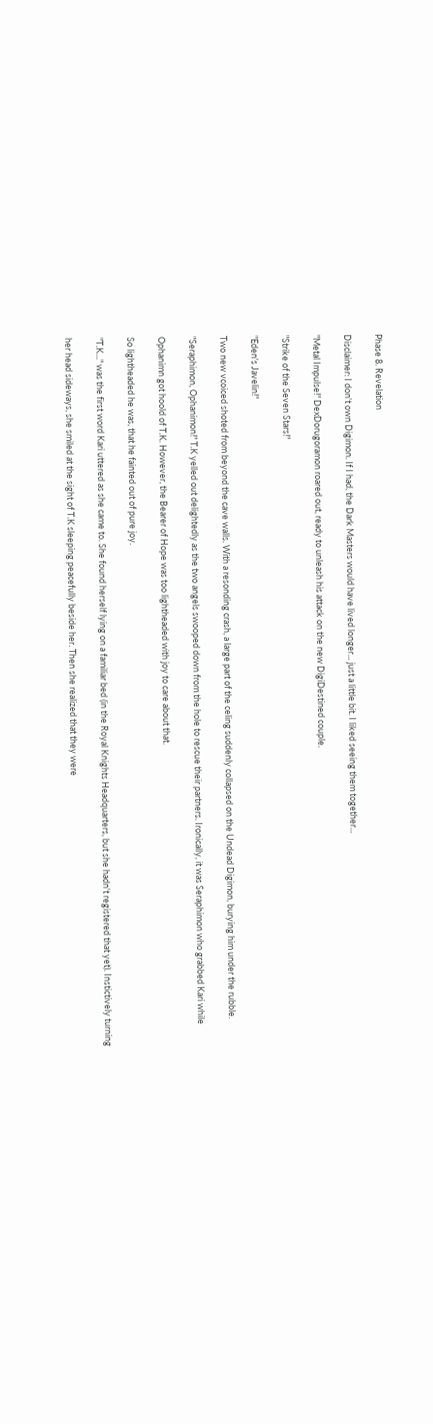Phase 8. Revelation

Disclaimer: I don't own Digimon. If I had, the Dark Masters would have lived longer... just a little bit. I liked seeing them together...

"Metal Impulse!" DexDorugoramon roared out, ready to unleash his attack on the new DigiDestined couple.

"Strike of the Seven Stars!"

"Eden's Javelin!"

Two new vcoiced shoted from beyond the cave walls. With a resonding crash, a large part of the celing suddenly collapsed on the Undead Digimon, burying him under the rubble.

"Seraphimon, Ophanimon!" T.K yelled out delightedly as the two angels swooped down from the hole to rescue their partners. Ironically, it was Seraphimon who grabbed Kari while

Ophanimn got hoold of T.K. However, the Bearer of Hope was too lightheaded with joy to care about that.

So lightheaded he was, that he fainted out of pure joy.

"T.K..." was the first word Kari uttered as she came to. She found herself lying on a familiar bed (in the Royal Knights Headquarters, but she hadn't registered that yet). Instictively turning

her head sideways, she smiled at the sight of T.K sleeping peacefully beside her. Then she realized that they were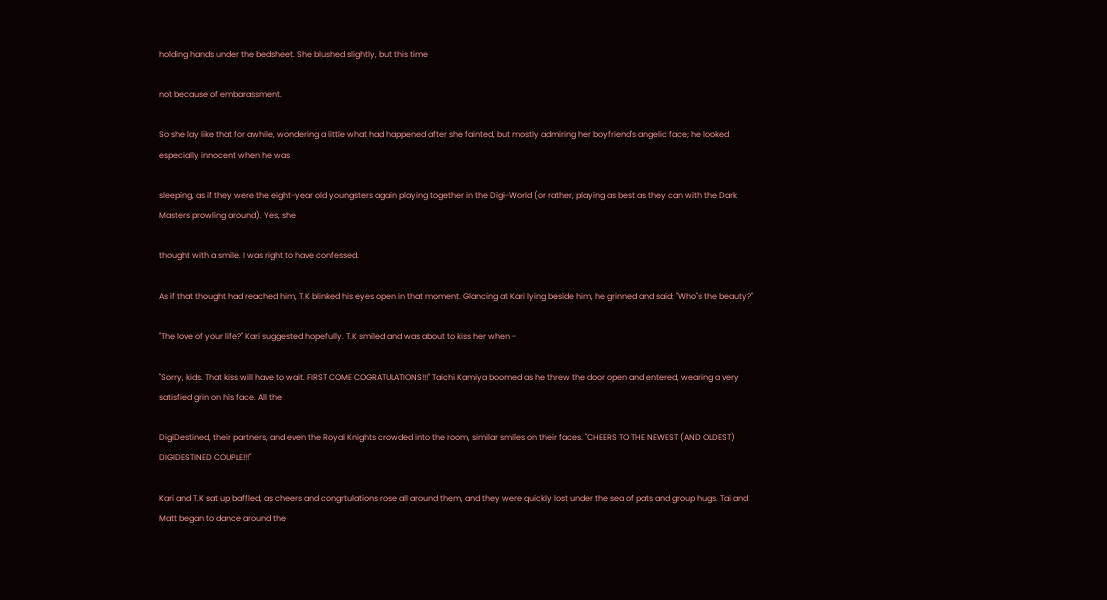holding hands under the bedsheet. She blushed slightly, but this time

not because of embarassment.

So she lay like that for awhile, wondering a little what had happened after she fainted, but mostly admiring her boyfriend's angelic face; he looked especially innocent when he was

sleeping, as if they were the eight-year old youngsters again playing together in the Digi-World (or rather, playing as best as they can with the Dark Masters prowling around). Yes, she

thought with a smile. I was right to have confessed.

As if that thought had reached him, T.K blinked his eyes open in that moment. Glancing at Kari lying beside him, he grinned and said: "Who''s the beauty?"

"The love of your life?" Kari suggested hopefully. T.K smiled and was about to kiss her when -

"Sorry, kids. That kiss will have to wait. FIRST COME COGRATULATIONS!!!" Taichi Kamiya boomed as he threw the door open and entered, wearing a very satisfied grin on his face. All the

DigiDestined, their partners, and even the Royal Knights crowded into the room, similar smiles on their faces. "CHEERS TO THE NEWEST (AND OLDEST) DIGIDESTINED COUPLE!!!"

Kari and T.K sat up baffled, as cheers and congrtulations rose all around them, and they were quickly lost under the sea of pats and group hugs. Tai and Matt began to dance around the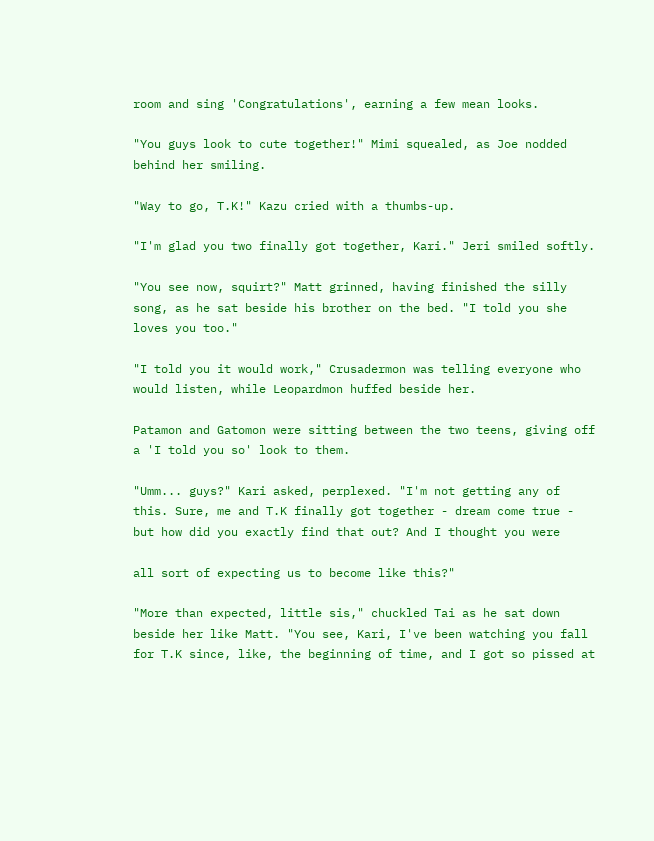room and sing 'Congratulations', earning a few mean looks.

"You guys look to cute together!" Mimi squealed, as Joe nodded behind her smiling.

"Way to go, T.K!" Kazu cried with a thumbs-up.

"I'm glad you two finally got together, Kari." Jeri smiled softly.

"You see now, squirt?" Matt grinned, having finished the silly song, as he sat beside his brother on the bed. "I told you she loves you too."

"I told you it would work," Crusadermon was telling everyone who would listen, while Leopardmon huffed beside her.

Patamon and Gatomon were sitting between the two teens, giving off a 'I told you so' look to them.

"Umm... guys?" Kari asked, perplexed. "I'm not getting any of this. Sure, me and T.K finally got together - dream come true - but how did you exactly find that out? And I thought you were

all sort of expecting us to become like this?"

"More than expected, little sis," chuckled Tai as he sat down beside her like Matt. "You see, Kari, I've been watching you fall for T.K since, like, the beginning of time, and I got so pissed at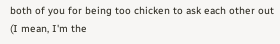both of you for being too chicken to ask each other out (I mean, I'm the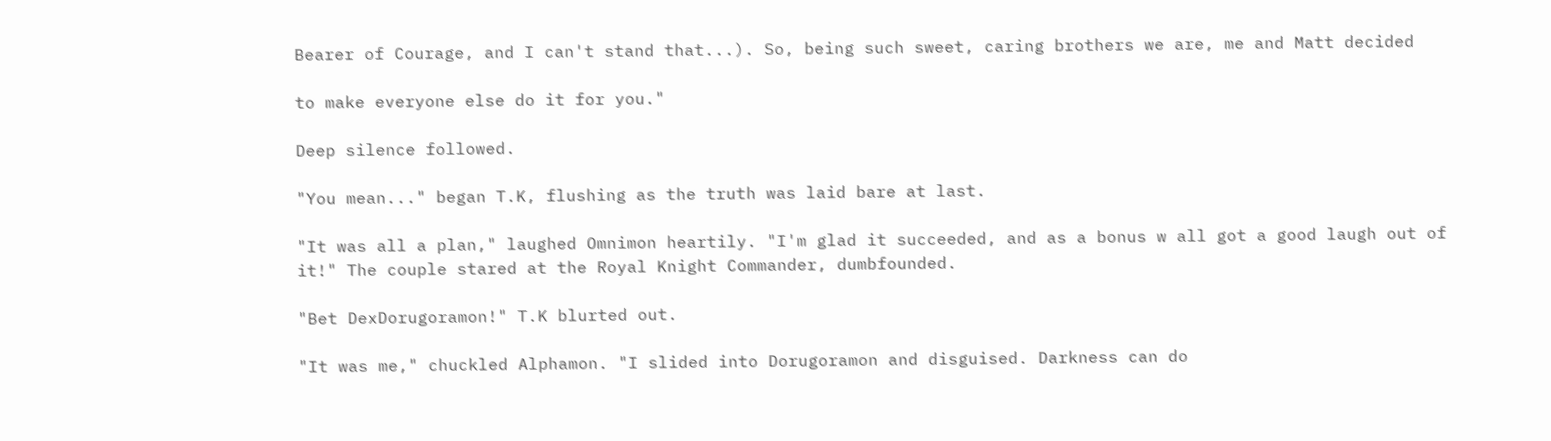Bearer of Courage, and I can't stand that...). So, being such sweet, caring brothers we are, me and Matt decided

to make everyone else do it for you."

Deep silence followed.

"You mean..." began T.K, flushing as the truth was laid bare at last.

"It was all a plan," laughed Omnimon heartily. "I'm glad it succeeded, and as a bonus w all got a good laugh out of it!" The couple stared at the Royal Knight Commander, dumbfounded.

"Bet DexDorugoramon!" T.K blurted out.

"It was me," chuckled Alphamon. "I slided into Dorugoramon and disguised. Darkness can do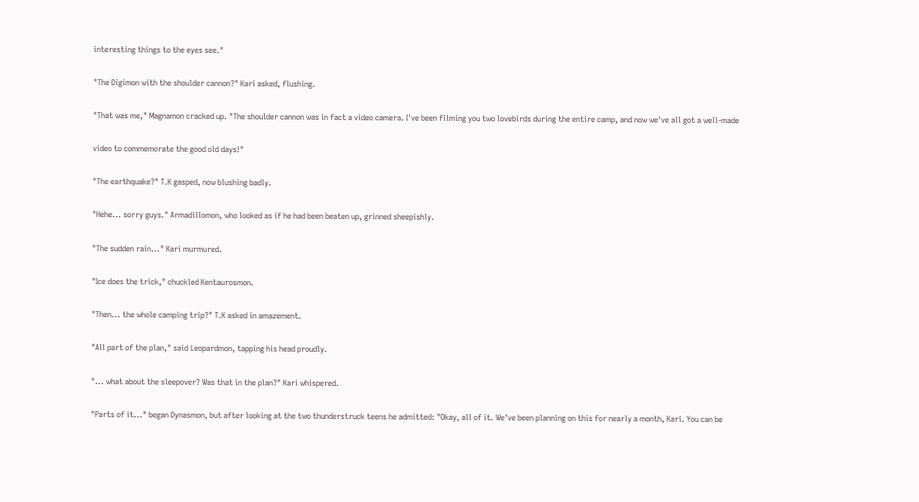interesting things to the eyes see."

"The Digimon with the shoulder cannon?" Kari asked, flushing.

"That was me," Magnamon cracked up. "The shoulder cannon was in fact a video camera. I've been filming you two lovebirds during the entire camp, and now we've all got a well-made

video to commemorate the good old days!"

"The earthquake?" T.K gasped, now blushing badly.

"Hehe... sorry guys." Armadillomon, who looked as if he had been beaten up, grinned sheepishly.

"The sudden rain..." Kari murmured.

"Ice does the trick," chuckled Kentaurosmon.

"Then... the whole camping trip?" T.K asked in amazement.

"All part of the plan," said Leopardmon, tapping his head proudly.

"... what about the sleepover? Was that in the plan?" Kari whispered.

"Parts of it..." began Dynasmon, but after looking at the two thunderstruck teens he admitted: "Okay, all of it. We've been planning on this for nearly a month, Kari. You can be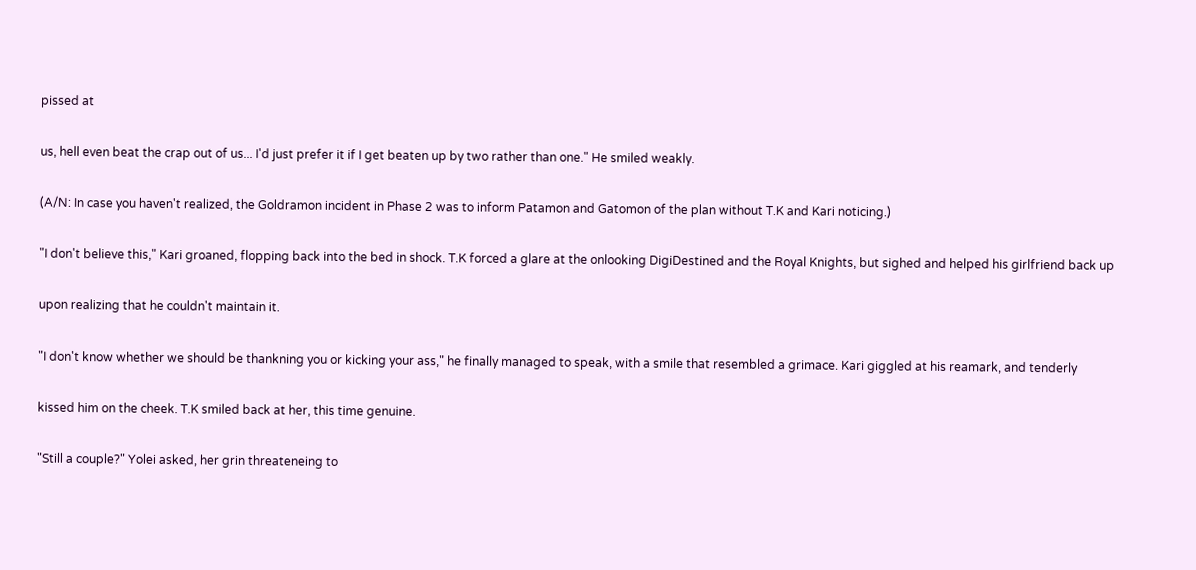pissed at

us, hell even beat the crap out of us... I'd just prefer it if I get beaten up by two rather than one." He smiled weakly.

(A/N: In case you haven't realized, the Goldramon incident in Phase 2 was to inform Patamon and Gatomon of the plan without T.K and Kari noticing.)

"I don't believe this," Kari groaned, flopping back into the bed in shock. T.K forced a glare at the onlooking DigiDestined and the Royal Knights, but sighed and helped his girlfriend back up

upon realizing that he couldn't maintain it.

"I don't know whether we should be thankning you or kicking your ass," he finally managed to speak, with a smile that resembled a grimace. Kari giggled at his reamark, and tenderly

kissed him on the cheek. T.K smiled back at her, this time genuine.

"Still a couple?" Yolei asked, her grin threateneing to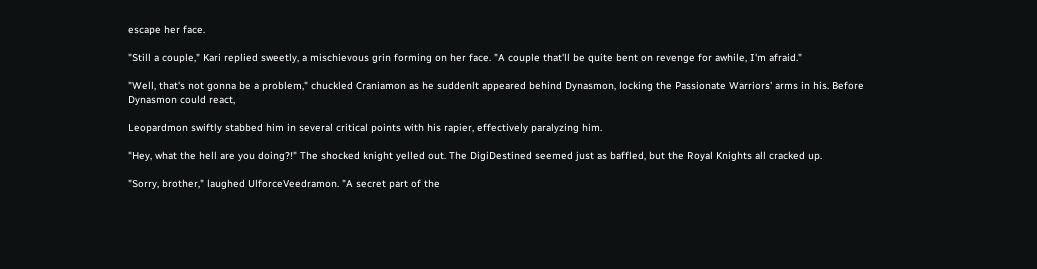escape her face.

"Still a couple," Kari replied sweetly, a mischievous grin forming on her face. "A couple that'll be quite bent on revenge for awhile, I'm afraid."

"Well, that's not gonna be a problem," chuckled Craniamon as he suddenlt appeared behind Dynasmon, locking the Passionate Warriors' arms in his. Before Dynasmon could react,

Leopardmon swiftly stabbed him in several critical points with his rapier, effectively paralyzing him.

"Hey, what the hell are you doing?!" The shocked knight yelled out. The DigiDestined seemed just as baffled, but the Royal Knights all cracked up.

"Sorry, brother," laughed UlforceVeedramon. "A secret part of the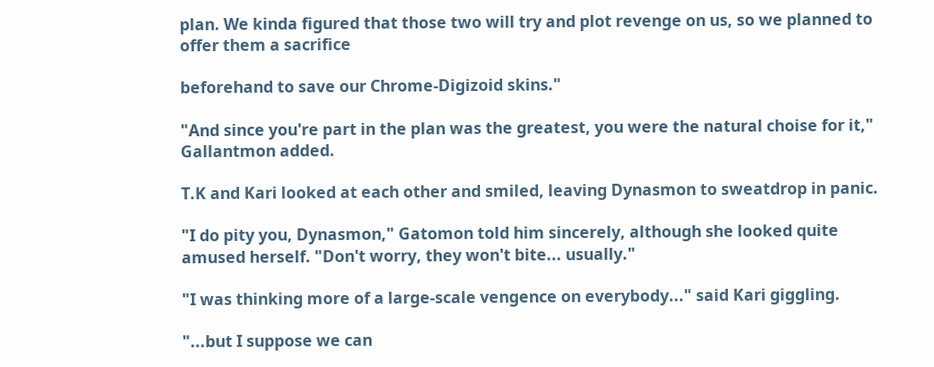plan. We kinda figured that those two will try and plot revenge on us, so we planned to offer them a sacrifice

beforehand to save our Chrome-Digizoid skins."

"And since you're part in the plan was the greatest, you were the natural choise for it," Gallantmon added.

T.K and Kari looked at each other and smiled, leaving Dynasmon to sweatdrop in panic.

"I do pity you, Dynasmon," Gatomon told him sincerely, although she looked quite amused herself. "Don't worry, they won't bite... usually."

"I was thinking more of a large-scale vengence on everybody..." said Kari giggling.

"...but I suppose we can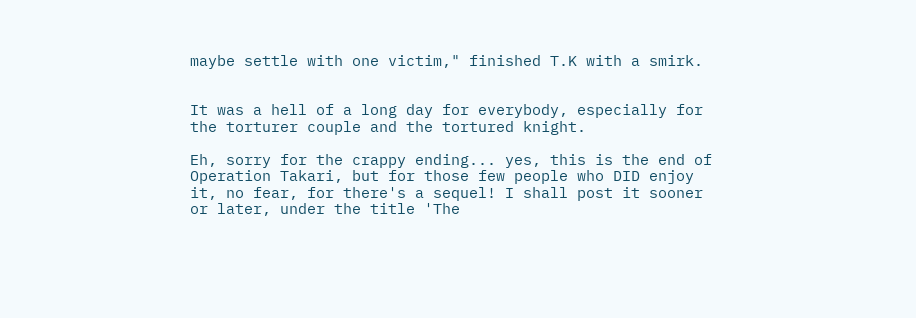maybe settle with one victim," finished T.K with a smirk.


It was a hell of a long day for everybody, especially for the torturer couple and the tortured knight.

Eh, sorry for the crappy ending... yes, this is the end of Operation Takari, but for those few people who DID enjoy it, no fear, for there's a sequel! I shall post it sooner or later, under the title 'The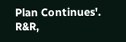Plan Continues'. R&R,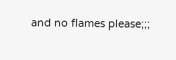and no flames please;;;